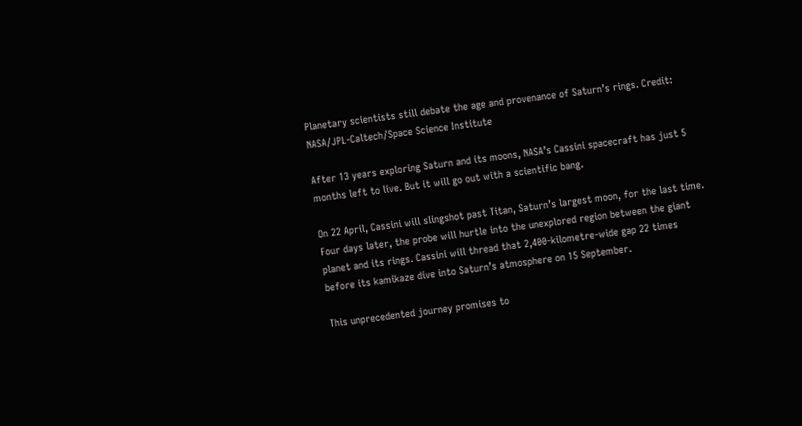Planetary scientists still debate the age and provenance of Saturn’s rings. Credit: NASA/JPL-Caltech/Space Science Institute

After 13 years exploring Saturn and its moons, NASA’s Cassini spacecraft has just 5 months left to live. But it will go out with a scientific bang.

On 22 April, Cassini will slingshot past Titan, Saturn’s largest moon, for the last time. Four days later, the probe will hurtle into the unexplored region between the giant planet and its rings. Cassini will thread that 2,400-kilometre-wide gap 22 times before its kamikaze dive into Saturn’s atmosphere on 15 September.

This unprecedented journey promises to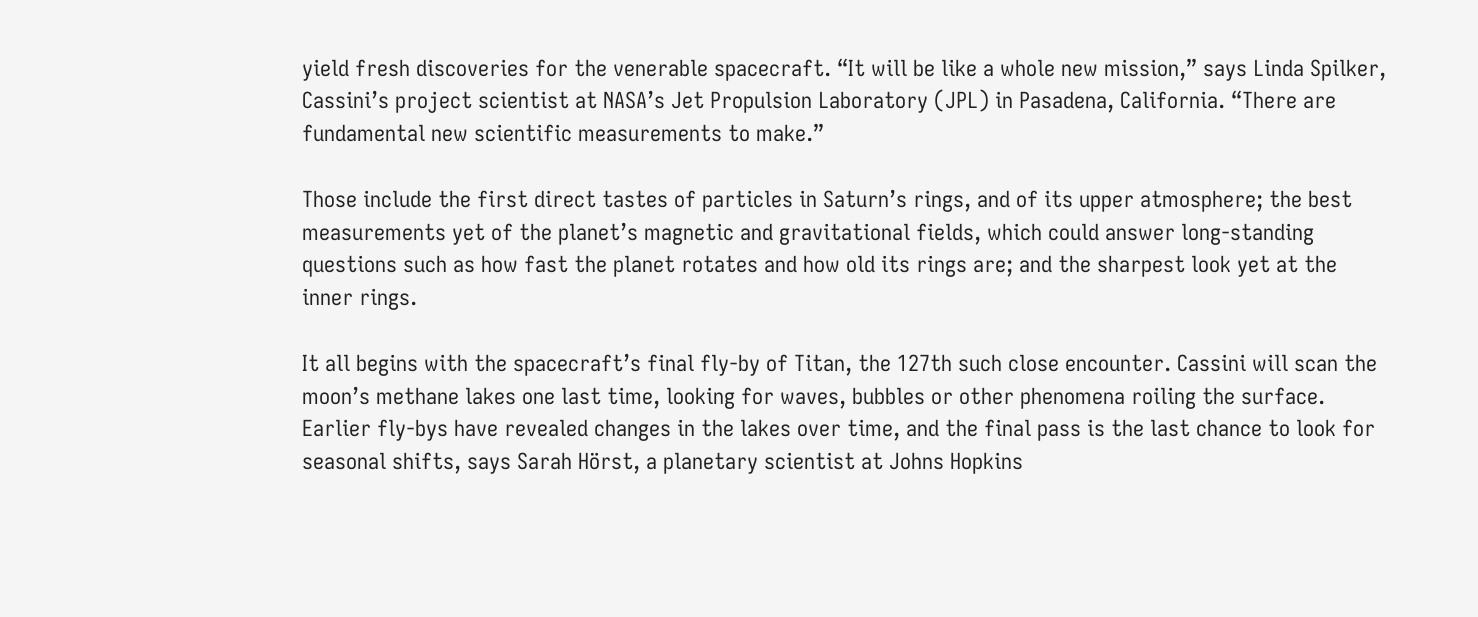yield fresh discoveries for the venerable spacecraft. “It will be like a whole new mission,” says Linda Spilker, Cassini’s project scientist at NASA’s Jet Propulsion Laboratory (JPL) in Pasadena, California. “There are fundamental new scientific measurements to make.”

Those include the first direct tastes of particles in Saturn’s rings, and of its upper atmosphere; the best measurements yet of the planet’s magnetic and gravitational fields, which could answer long-standing questions such as how fast the planet rotates and how old its rings are; and the sharpest look yet at the inner rings.

It all begins with the spacecraft’s final fly-by of Titan, the 127th such close encounter. Cassini will scan the moon’s methane lakes one last time, looking for waves, bubbles or other phenomena roiling the surface. Earlier fly-bys have revealed changes in the lakes over time, and the final pass is the last chance to look for seasonal shifts, says Sarah Hörst, a planetary scientist at Johns Hopkins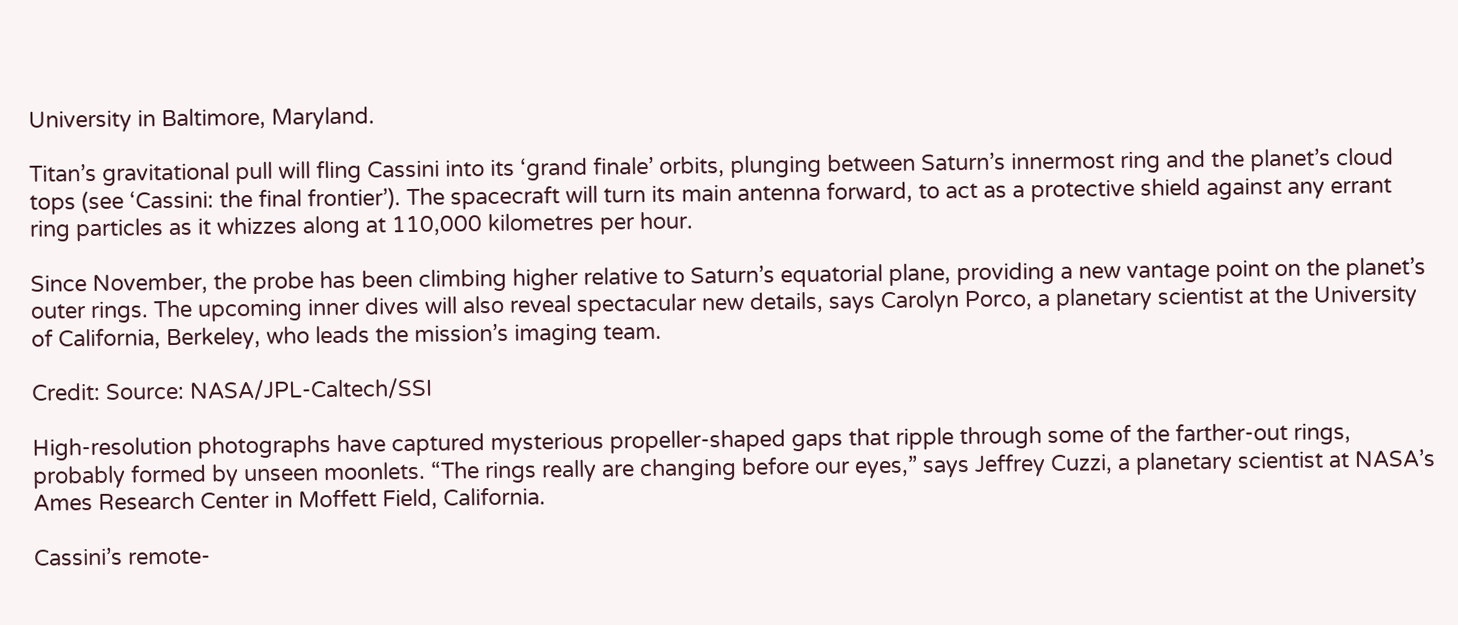University in Baltimore, Maryland.

Titan’s gravitational pull will fling Cassini into its ‘grand finale’ orbits, plunging between Saturn’s innermost ring and the planet’s cloud tops (see ‘Cassini: the final frontier’). The spacecraft will turn its main antenna forward, to act as a protective shield against any errant ring particles as it whizzes along at 110,000 kilometres per hour.

Since November, the probe has been climbing higher relative to Saturn’s equatorial plane, providing a new vantage point on the planet’s outer rings. The upcoming inner dives will also reveal spectacular new details, says Carolyn Porco, a planetary scientist at the University of California, Berkeley, who leads the mission’s imaging team.

Credit: Source: NASA/JPL-Caltech/SSI

High-resolution photographs have captured mysterious propeller-shaped gaps that ripple through some of the farther-out rings, probably formed by unseen moonlets. “The rings really are changing before our eyes,” says Jeffrey Cuzzi, a planetary scientist at NASA’s Ames Research Center in Moffett Field, California.

Cassini’s remote-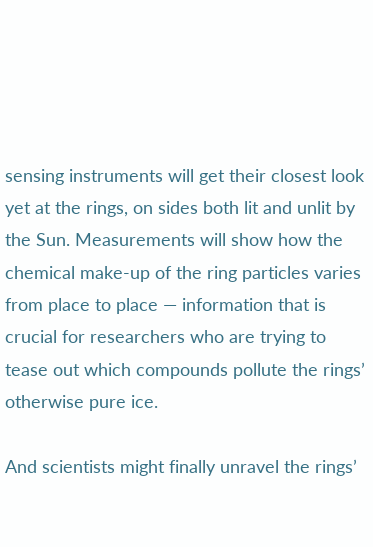sensing instruments will get their closest look yet at the rings, on sides both lit and unlit by the Sun. Measurements will show how the chemical make-up of the ring particles varies from place to place — information that is crucial for researchers who are trying to tease out which compounds pollute the rings’ otherwise pure ice.

And scientists might finally unravel the rings’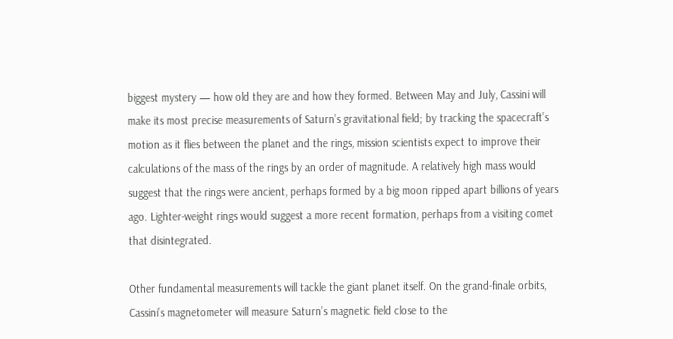biggest mystery — how old they are and how they formed. Between May and July, Cassini will make its most precise measurements of Saturn’s gravitational field; by tracking the spacecraft’s motion as it flies between the planet and the rings, mission scientists expect to improve their calculations of the mass of the rings by an order of magnitude. A relatively high mass would suggest that the rings were ancient, perhaps formed by a big moon ripped apart billions of years ago. Lighter-weight rings would suggest a more recent formation, perhaps from a visiting comet that disintegrated.

Other fundamental measurements will tackle the giant planet itself. On the grand-finale orbits, Cassini’s magnetometer will measure Saturn’s magnetic field close to the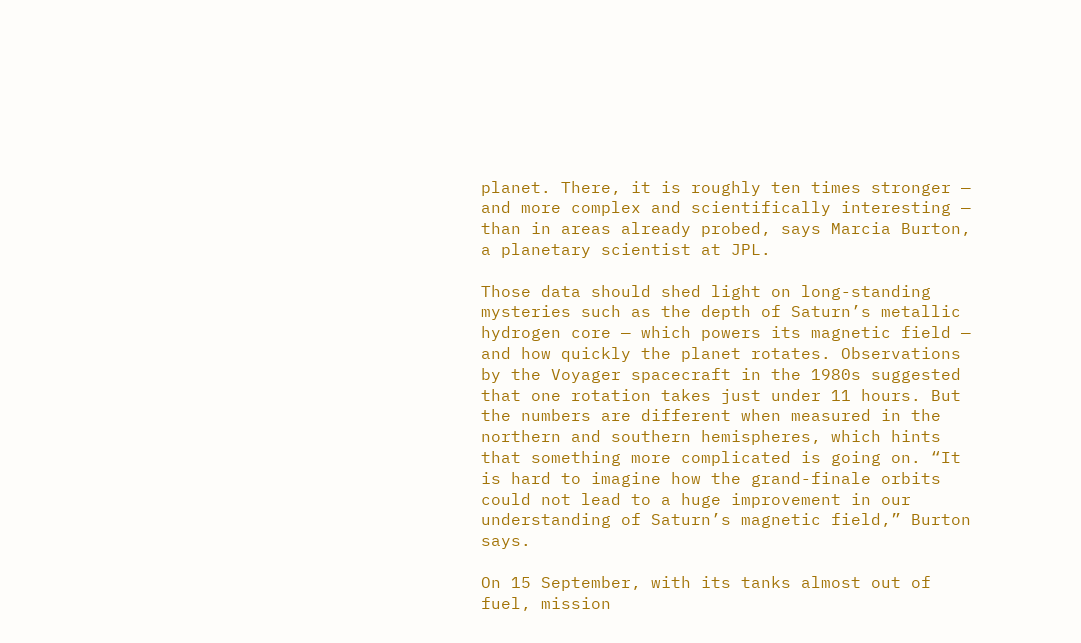planet. There, it is roughly ten times stronger — and more complex and scientifically interesting — than in areas already probed, says Marcia Burton, a planetary scientist at JPL.

Those data should shed light on long-standing mysteries such as the depth of Saturn’s metallic hydrogen core — which powers its magnetic field — and how quickly the planet rotates. Observations by the Voyager spacecraft in the 1980s suggested that one rotation takes just under 11 hours. But the numbers are different when measured in the northern and southern hemispheres, which hints that something more complicated is going on. “It is hard to imagine how the grand-finale orbits could not lead to a huge improvement in our understanding of Saturn’s magnetic field,” Burton says.

On 15 September, with its tanks almost out of fuel, mission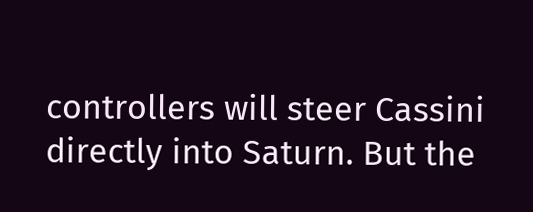controllers will steer Cassini directly into Saturn. But the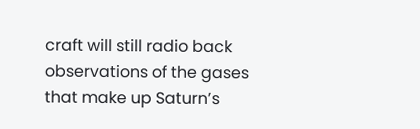craft will still radio back observations of the gases that make up Saturn’s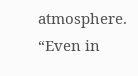atmosphere. “Even in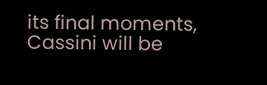its final moments, Cassini will be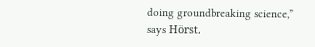doing groundbreaking science,” says Hörst.